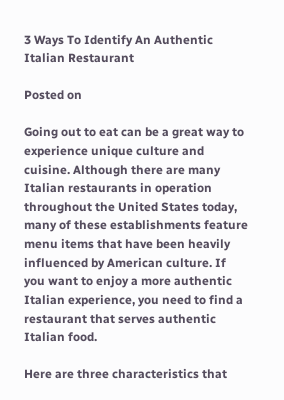3 Ways To Identify An Authentic Italian Restaurant

Posted on

Going out to eat can be a great way to experience unique culture and cuisine. Although there are many Italian restaurants in operation throughout the United States today, many of these establishments feature menu items that have been heavily influenced by American culture. If you want to enjoy a more authentic Italian experience, you need to find a restaurant that serves authentic Italian food.

Here are three characteristics that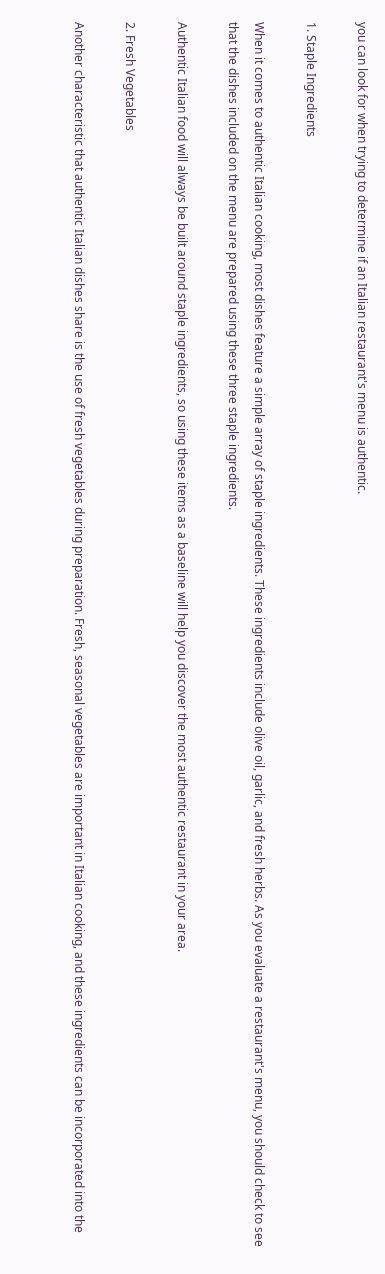you can look for when trying to determine if an Italian restaurant's menu is authentic.

1. Staple Ingredients

When it comes to authentic Italian cooking, most dishes feature a simple array of staple ingredients. These ingredients include olive oil, garlic, and fresh herbs. As you evaluate a restaurant's menu, you should check to see that the dishes included on the menu are prepared using these three staple ingredients.

Authentic Italian food will always be built around staple ingredients, so using these items as a baseline will help you discover the most authentic restaurant in your area.

2. Fresh Vegetables

Another characteristic that authentic Italian dishes share is the use of fresh vegetables during preparation. Fresh, seasonal vegetables are important in Italian cooking, and these ingredients can be incorporated into the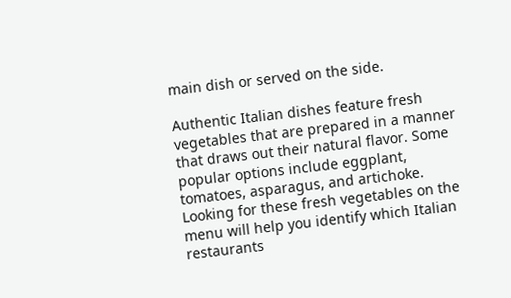main dish or served on the side.

Authentic Italian dishes feature fresh vegetables that are prepared in a manner that draws out their natural flavor. Some popular options include eggplant, tomatoes, asparagus, and artichoke. Looking for these fresh vegetables on the menu will help you identify which Italian restaurants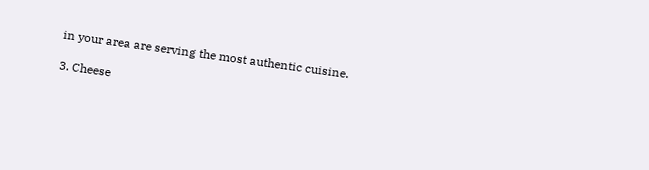in your area are serving the most authentic cuisine.

3. Cheese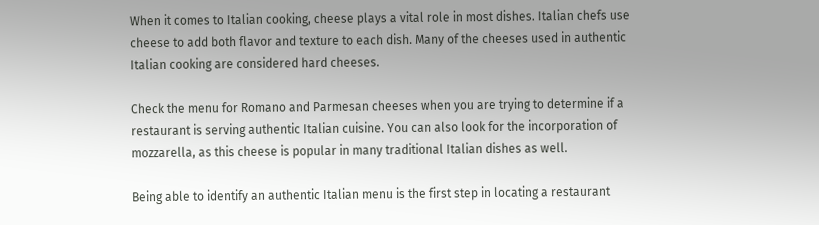When it comes to Italian cooking, cheese plays a vital role in most dishes. Italian chefs use cheese to add both flavor and texture to each dish. Many of the cheeses used in authentic Italian cooking are considered hard cheeses.

Check the menu for Romano and Parmesan cheeses when you are trying to determine if a restaurant is serving authentic Italian cuisine. You can also look for the incorporation of mozzarella, as this cheese is popular in many traditional Italian dishes as well.

Being able to identify an authentic Italian menu is the first step in locating a restaurant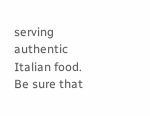serving authentic Italian food. Be sure that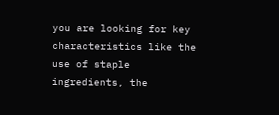you are looking for key characteristics like the use of staple ingredients, the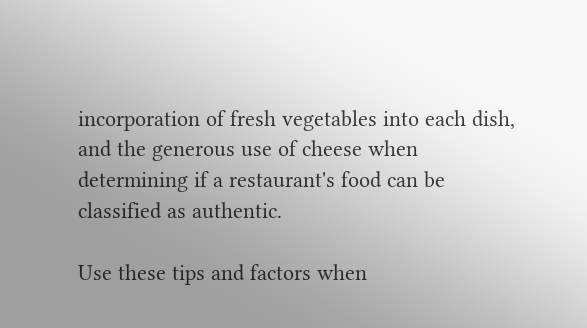incorporation of fresh vegetables into each dish, and the generous use of cheese when determining if a restaurant's food can be classified as authentic.

Use these tips and factors when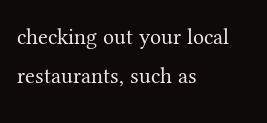checking out your local restaurants, such as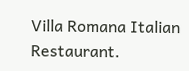Villa Romana Italian Restaurant.